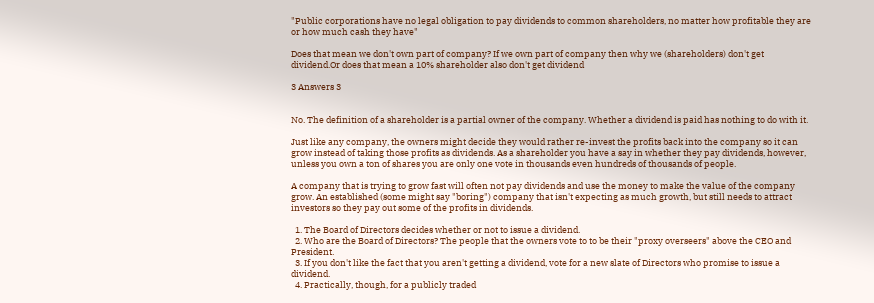"Public corporations have no legal obligation to pay dividends to common shareholders, no matter how profitable they are or how much cash they have"

Does that mean we don't own part of company? If we own part of company then why we (shareholders) don't get dividend.Or does that mean a 10% shareholder also don't get dividend

3 Answers 3


No. The definition of a shareholder is a partial owner of the company. Whether a dividend is paid has nothing to do with it.

Just like any company, the owners might decide they would rather re-invest the profits back into the company so it can grow instead of taking those profits as dividends. As a shareholder you have a say in whether they pay dividends, however, unless you own a ton of shares you are only one vote in thousands even hundreds of thousands of people.

A company that is trying to grow fast will often not pay dividends and use the money to make the value of the company grow. An established (some might say "boring") company that isn't expecting as much growth, but still needs to attract investors so they pay out some of the profits in dividends.

  1. The Board of Directors decides whether or not to issue a dividend.
  2. Who are the Board of Directors? The people that the owners vote to to be their "proxy overseers" above the CEO and President.
  3. If you don't like the fact that you aren't getting a dividend, vote for a new slate of Directors who promise to issue a dividend.
  4. Practically, though, for a publicly traded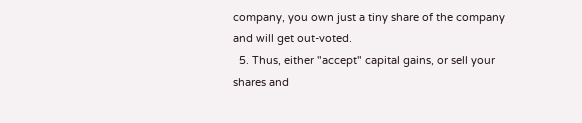company, you own just a tiny share of the company and will get out-voted.
  5. Thus, either "accept" capital gains, or sell your shares and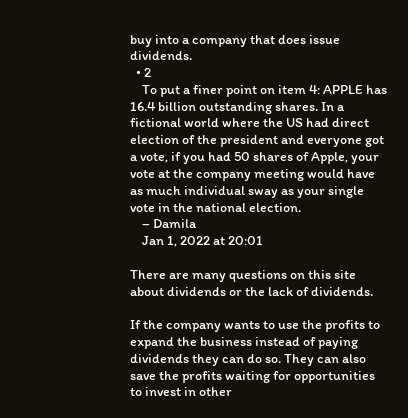buy into a company that does issue dividends.
  • 2
    To put a finer point on item 4: APPLE has 16.4 billion outstanding shares. In a fictional world where the US had direct election of the president and everyone got a vote, if you had 50 shares of Apple, your vote at the company meeting would have as much individual sway as your single vote in the national election.
    – Damila
    Jan 1, 2022 at 20:01

There are many questions on this site about dividends or the lack of dividends.

If the company wants to use the profits to expand the business instead of paying dividends they can do so. They can also save the profits waiting for opportunities to invest in other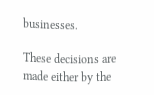businesses.

These decisions are made either by the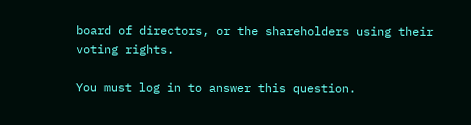board of directors, or the shareholders using their voting rights.

You must log in to answer this question.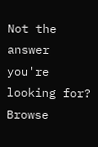Not the answer you're looking for? Browse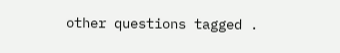other questions tagged .